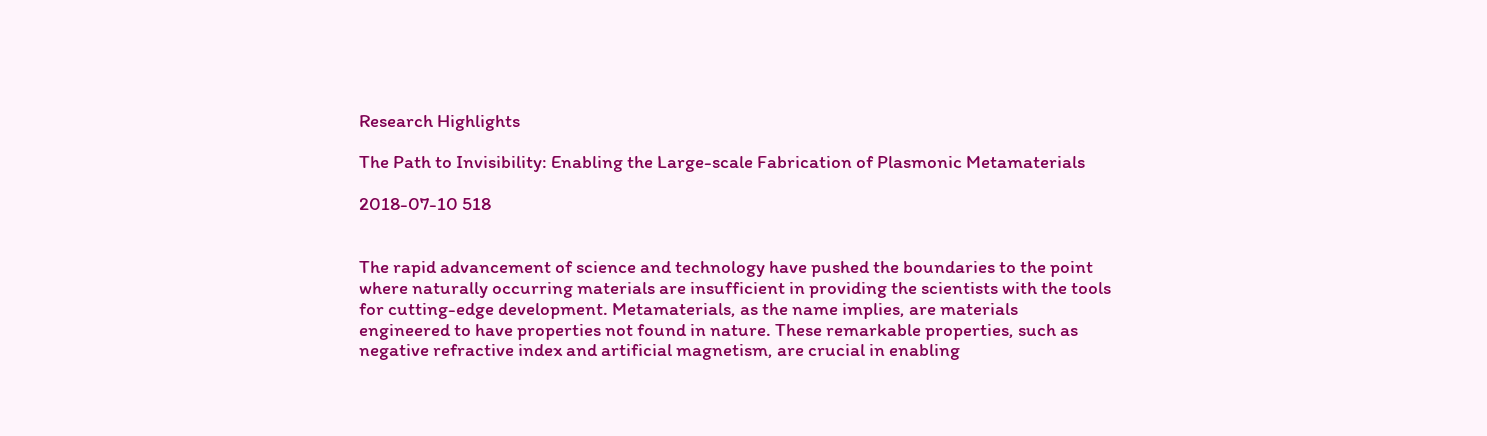Research Highlights

The Path to Invisibility: Enabling the Large-scale Fabrication of Plasmonic Metamaterials

2018-07-10 518


The rapid advancement of science and technology have pushed the boundaries to the point where naturally occurring materials are insufficient in providing the scientists with the tools for cutting-edge development. Metamaterials, as the name implies, are materials engineered to have properties not found in nature. These remarkable properties, such as negative refractive index and artificial magnetism, are crucial in enabling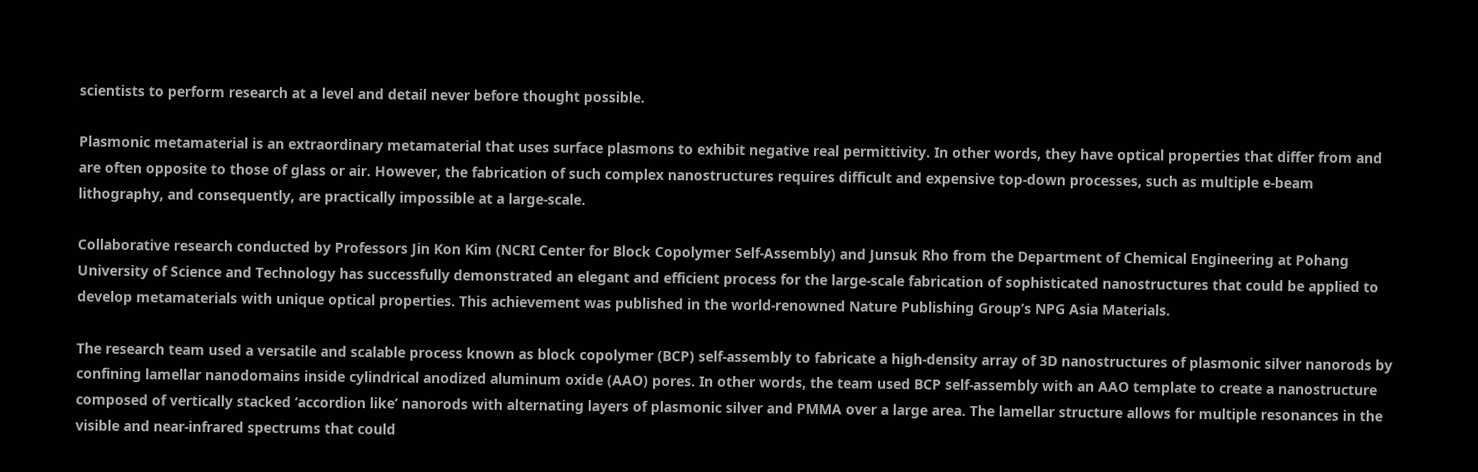scientists to perform research at a level and detail never before thought possible.

Plasmonic metamaterial is an extraordinary metamaterial that uses surface plasmons to exhibit negative real permittivity. In other words, they have optical properties that differ from and are often opposite to those of glass or air. However, the fabrication of such complex nanostructures requires difficult and expensive top-down processes, such as multiple e-beam lithography, and consequently, are practically impossible at a large-scale.

Collaborative research conducted by Professors Jin Kon Kim (NCRI Center for Block Copolymer Self-Assembly) and Junsuk Rho from the Department of Chemical Engineering at Pohang University of Science and Technology has successfully demonstrated an elegant and efficient process for the large-scale fabrication of sophisticated nanostructures that could be applied to develop metamaterials with unique optical properties. This achievement was published in the world-renowned Nature Publishing Group’s NPG Asia Materials.

The research team used a versatile and scalable process known as block copolymer (BCP) self-assembly to fabricate a high-density array of 3D nanostructures of plasmonic silver nanorods by confining lamellar nanodomains inside cylindrical anodized aluminum oxide (AAO) pores. In other words, the team used BCP self-assembly with an AAO template to create a nanostructure composed of vertically stacked ‘accordion like’ nanorods with alternating layers of plasmonic silver and PMMA over a large area. The lamellar structure allows for multiple resonances in the visible and near-infrared spectrums that could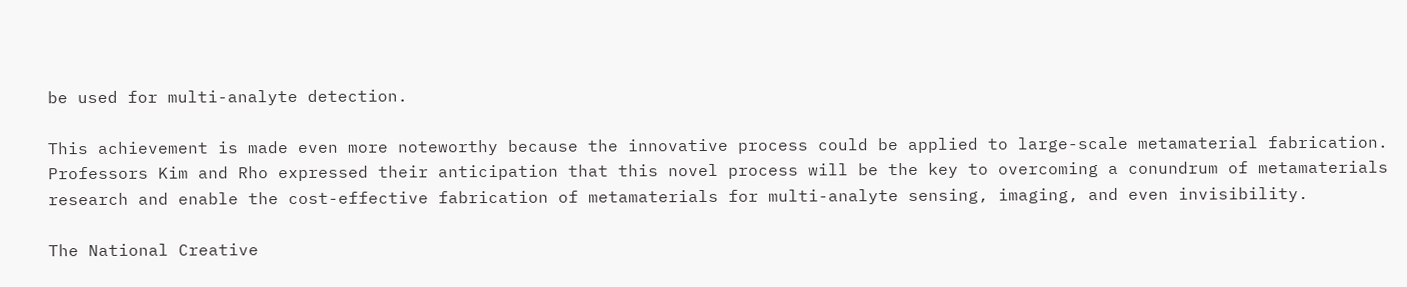be used for multi-analyte detection.

This achievement is made even more noteworthy because the innovative process could be applied to large-scale metamaterial fabrication. Professors Kim and Rho expressed their anticipation that this novel process will be the key to overcoming a conundrum of metamaterials research and enable the cost-effective fabrication of metamaterials for multi-analyte sensing, imaging, and even invisibility.

The National Creative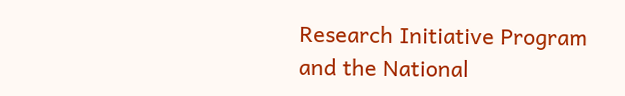Research Initiative Program and the National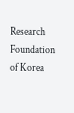Research Foundation of Korea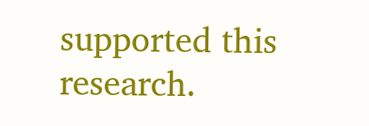supported this research.